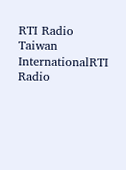RTI Radio Taiwan InternationalRTI Radio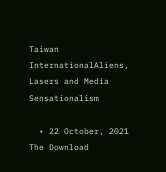Taiwan InternationalAliens, Lasers and Media Sensationalism

  • 22 October, 2021
The Download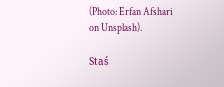(Photo: Erfan Afshari on Unsplash).

Staś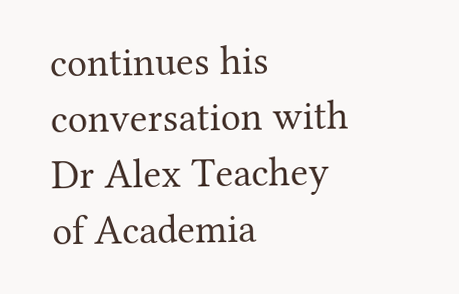continues his conversation with Dr Alex Teachey of Academia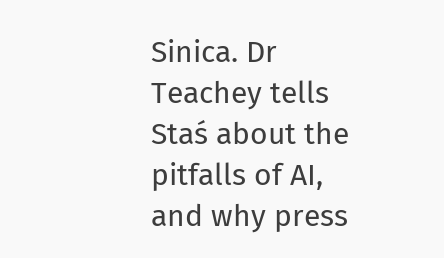Sinica. Dr Teachey tells Staś about the pitfalls of AI, and why press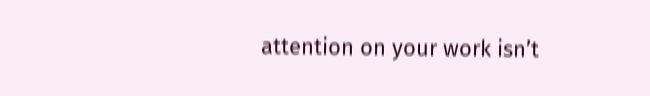attention on your work isn’t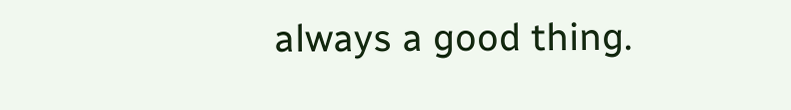always a good thing.